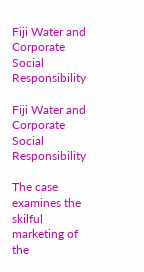Fiji Water and Corporate Social Responsibility

Fiji Water and Corporate Social Responsibility

The case examines the skilful marketing of the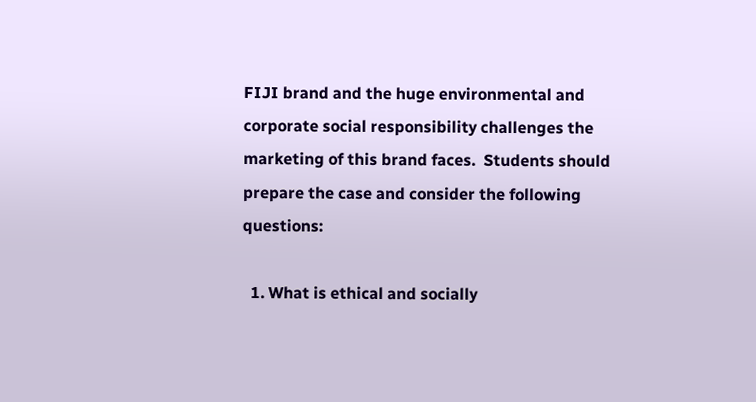FIJI brand and the huge environmental and corporate social responsibility challenges the marketing of this brand faces.  Students should prepare the case and consider the following questions:

  1. What is ethical and socially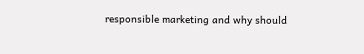responsible marketing and why should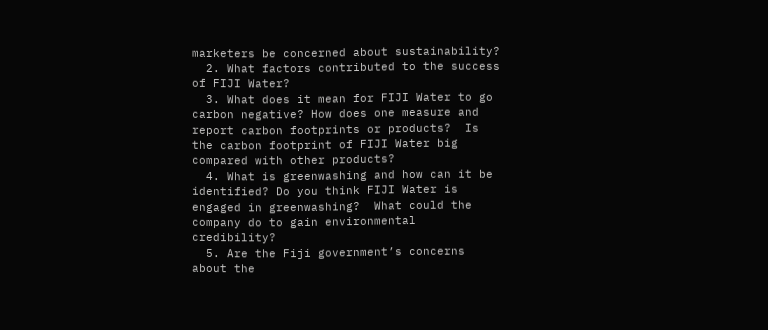marketers be concerned about sustainability?
  2. What factors contributed to the success of FIJI Water?
  3. What does it mean for FIJI Water to go carbon negative? How does one measure and report carbon footprints or products?  Is the carbon footprint of FIJI Water big compared with other products?
  4. What is greenwashing and how can it be identified? Do you think FIJI Water is engaged in greenwashing?  What could the company do to gain environmental credibility?
  5. Are the Fiji government’s concerns about the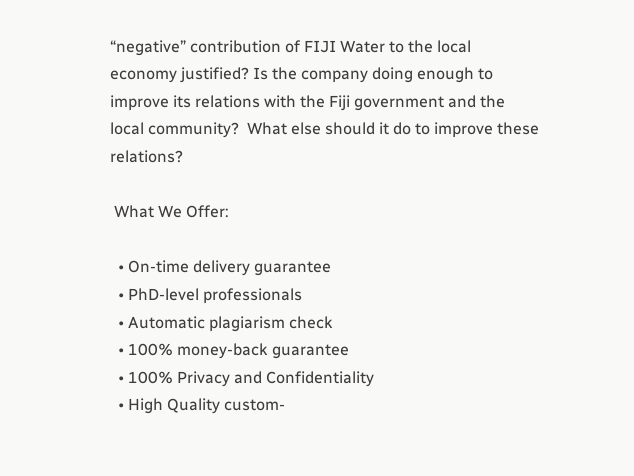“negative” contribution of FIJI Water to the local economy justified? Is the company doing enough to improve its relations with the Fiji government and the local community?  What else should it do to improve these relations?

 What We Offer:

  • On-time delivery guarantee
  • PhD-level professionals
  • Automatic plagiarism check
  • 100% money-back guarantee
  • 100% Privacy and Confidentiality
  • High Quality custom-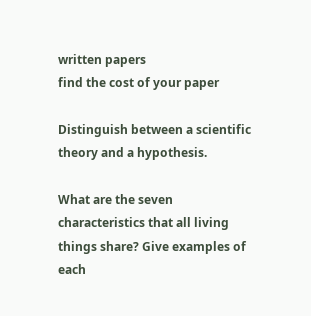written papers
find the cost of your paper

Distinguish between a scientific theory and a hypothesis.

What are the seven characteristics that all living things share? Give examples of each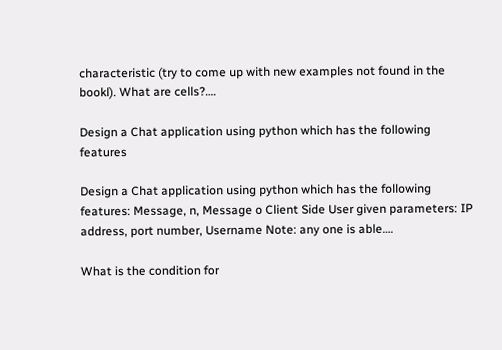characteristic (try to come up with new examples not found in the bookl). What are cells?….

Design a Chat application using python which has the following features

Design a Chat application using python which has the following features: Message, n, Message o Client Side User given parameters: IP address, port number, Username Note: any one is able….

What is the condition for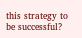this strategy to be successful?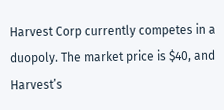Harvest Corp currently competes in a duopoly. The market price is $40, and Harvest’s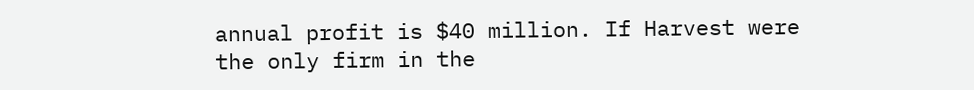annual profit is $40 million. If Harvest were the only firm in the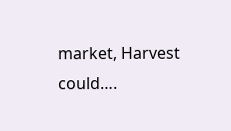market, Harvest could….